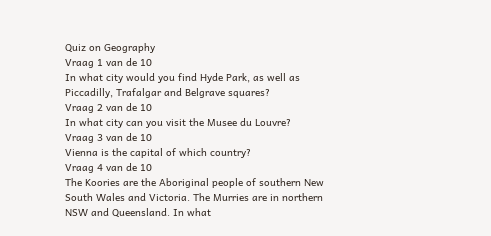Quiz on Geography
Vraag 1 van de 10
In what city would you find Hyde Park, as well as Piccadilly, Trafalgar and Belgrave squares?
Vraag 2 van de 10
In what city can you visit the Musee du Louvre?
Vraag 3 van de 10
Vienna is the capital of which country?
Vraag 4 van de 10
The Koories are the Aboriginal people of southern New South Wales and Victoria. The Murries are in northern NSW and Queensland. In what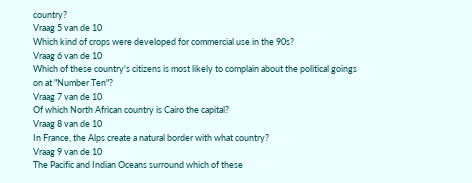country?
Vraag 5 van de 10
Which kind of crops were developed for commercial use in the 90s?
Vraag 6 van de 10
Which of these country's citizens is most likely to complain about the political goings on at "Number Ten"?
Vraag 7 van de 10
Of which North African country is Cairo the capital?
Vraag 8 van de 10
In France, the Alps create a natural border with what country?
Vraag 9 van de 10
The Pacific and Indian Oceans surround which of these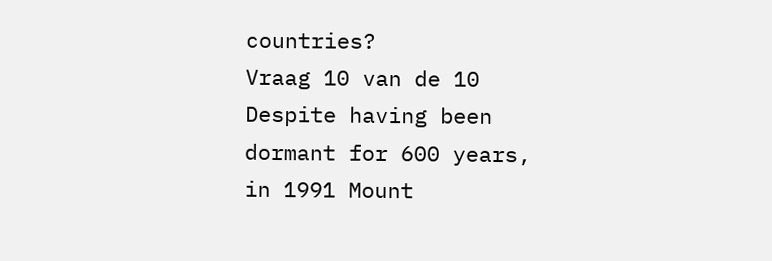countries?
Vraag 10 van de 10
Despite having been dormant for 600 years, in 1991 Mount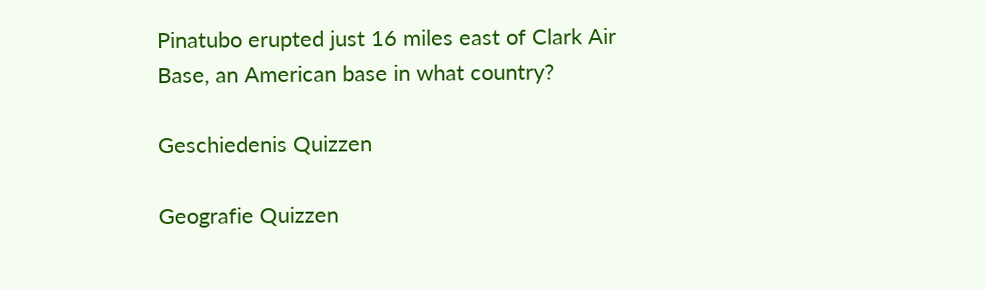Pinatubo erupted just 16 miles east of Clark Air Base, an American base in what country?

Geschiedenis Quizzen

Geografie Quizzen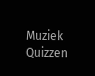Muziek Quizzen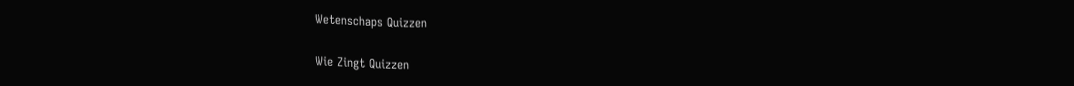Wetenschaps Quizzen

Wie Zingt Quizzen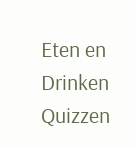Eten en Drinken Quizzen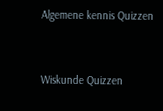Algemene kennis Quizzen


Wiskunde Quizzen